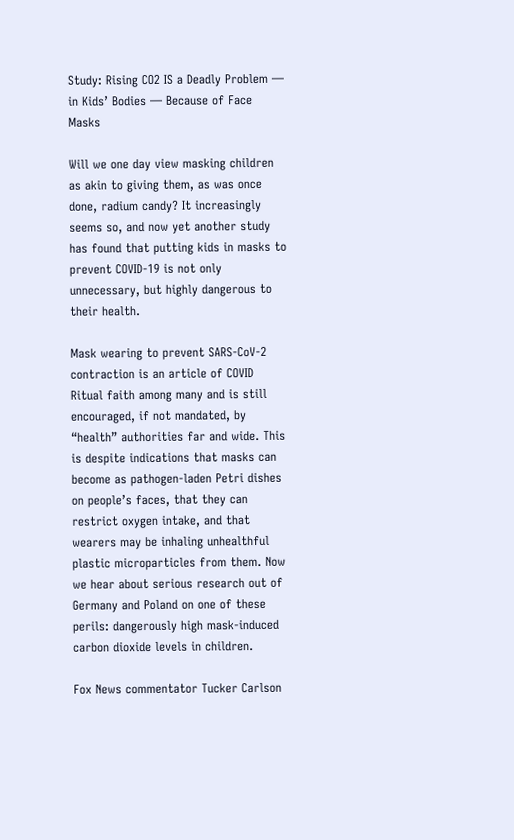Study: Rising CO2 IS a Deadly Problem — in Kids’ Bodies — Because of Face Masks

Will we one day view masking children as akin to giving them, as was once done, radium candy? It increasingly seems so, and now yet another study has found that putting kids in masks to prevent COVID-19 is not only unnecessary, but highly dangerous to their health.

Mask wearing to prevent SARS-CoV-2 contraction is an article of COVID Ritual faith among many and is still encouraged, if not mandated, by “health” authorities far and wide. This is despite indications that masks can become as pathogen-laden Petri dishes on people’s faces, that they can restrict oxygen intake, and that wearers may be inhaling unhealthful plastic microparticles from them. Now we hear about serious research out of Germany and Poland on one of these perils: dangerously high mask-induced carbon dioxide levels in children.

Fox News commentator Tucker Carlson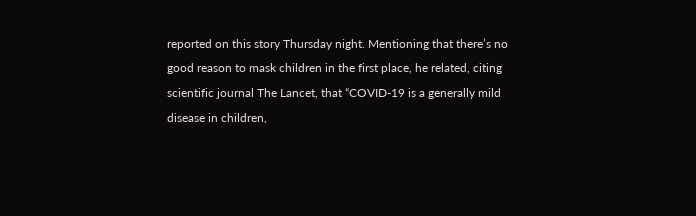reported on this story Thursday night. Mentioning that there’s no good reason to mask children in the first place, he related, citing scientific journal The Lancet, that “COVID-19 is a generally mild disease in children,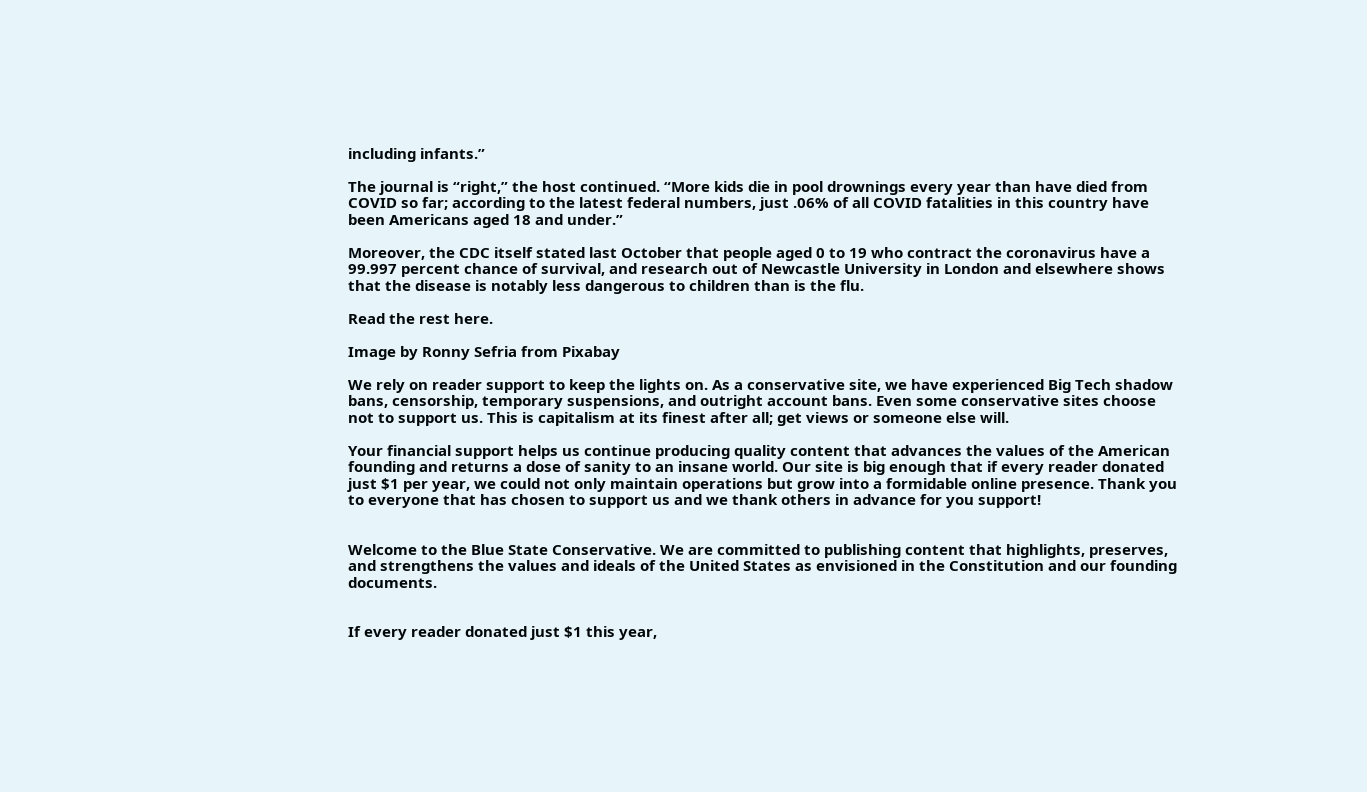including infants.”

The journal is “right,” the host continued. “More kids die in pool drownings every year than have died from COVID so far; according to the latest federal numbers, just .06% of all COVID fatalities in this country have been Americans aged 18 and under.”

Moreover, the CDC itself stated last October that people aged 0 to 19 who contract the coronavirus have a 99.997 percent chance of survival, and research out of Newcastle University in London and elsewhere shows that the disease is notably less dangerous to children than is the flu.

Read the rest here.

Image by Ronny Sefria from Pixabay

We rely on reader support to keep the lights on. As a conservative site, we have experienced Big Tech shadow bans, censorship, temporary suspensions, and outright account bans. Even some conservative sites choose not to support us. This is capitalism at its finest after all; get views or someone else will.

Your financial support helps us continue producing quality content that advances the values of the American founding and returns a dose of sanity to an insane world. Our site is big enough that if every reader donated just $1 per year, we could not only maintain operations but grow into a formidable online presence. Thank you to everyone that has chosen to support us and we thank others in advance for you support!


Welcome to the Blue State Conservative. We are committed to publishing content that highlights, preserves, and strengthens the values and ideals of the United States as envisioned in the Constitution and our founding documents.


If every reader donated just $1 this year,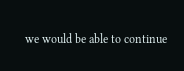we would be able to continue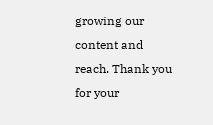growing our content and reach. Thank you for your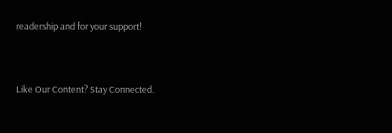readership and for your support!


Like Our Content? Stay Connected.